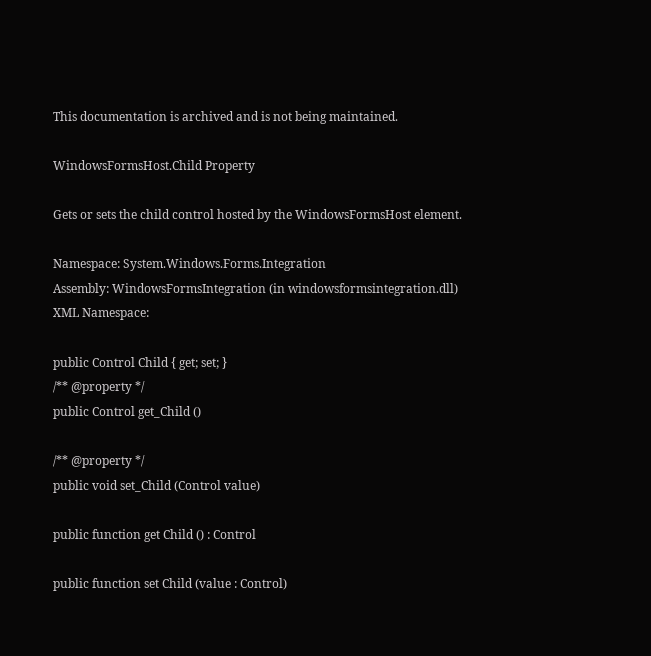This documentation is archived and is not being maintained.

WindowsFormsHost.Child Property

Gets or sets the child control hosted by the WindowsFormsHost element.

Namespace: System.Windows.Forms.Integration
Assembly: WindowsFormsIntegration (in windowsformsintegration.dll)
XML Namespace:

public Control Child { get; set; }
/** @property */
public Control get_Child ()

/** @property */
public void set_Child (Control value)

public function get Child () : Control

public function set Child (value : Control)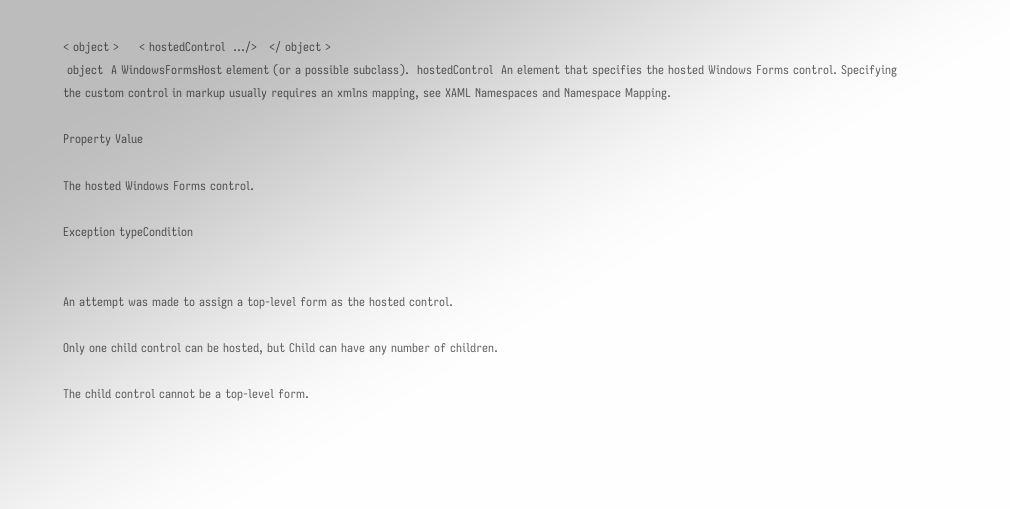< object >     < hostedControl  .../>   </ object >
 object  A WindowsFormsHost element (or a possible subclass).  hostedControl  An element that specifies the hosted Windows Forms control. Specifying the custom control in markup usually requires an xmlns mapping, see XAML Namespaces and Namespace Mapping.

Property Value

The hosted Windows Forms control.

Exception typeCondition


An attempt was made to assign a top-level form as the hosted control.

Only one child control can be hosted, but Child can have any number of children.

The child control cannot be a top-level form.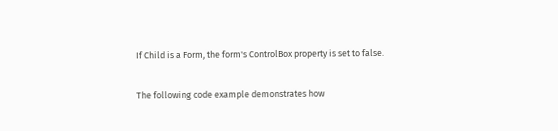If Child is a Form, the form's ControlBox property is set to false.

The following code example demonstrates how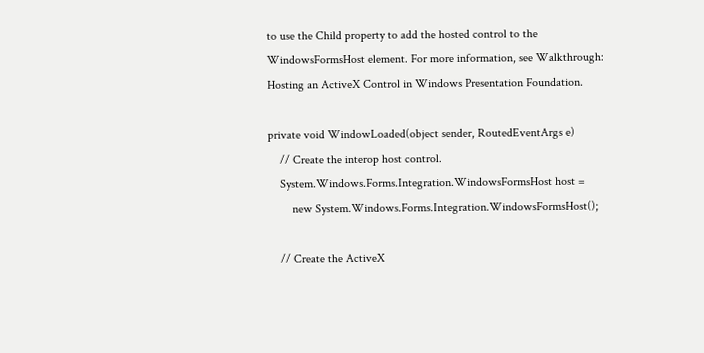to use the Child property to add the hosted control to the WindowsFormsHost element. For more information, see Walkthrough: Hosting an ActiveX Control in Windows Presentation Foundation.

private void WindowLoaded(object sender, RoutedEventArgs e)
    // Create the interop host control.
    System.Windows.Forms.Integration.WindowsFormsHost host =
        new System.Windows.Forms.Integration.WindowsFormsHost();

    // Create the ActiveX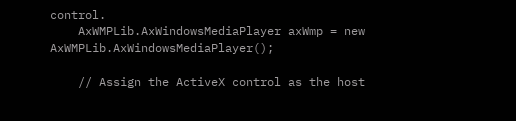control.
    AxWMPLib.AxWindowsMediaPlayer axWmp = new AxWMPLib.AxWindowsMediaPlayer();

    // Assign the ActiveX control as the host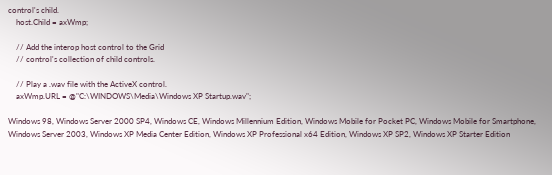control's child.
    host.Child = axWmp;

    // Add the interop host control to the Grid
    // control's collection of child controls.

    // Play a .wav file with the ActiveX control.
    axWmp.URL = @"C:\WINDOWS\Media\Windows XP Startup.wav";

Windows 98, Windows Server 2000 SP4, Windows CE, Windows Millennium Edition, Windows Mobile for Pocket PC, Windows Mobile for Smartphone, Windows Server 2003, Windows XP Media Center Edition, Windows XP Professional x64 Edition, Windows XP SP2, Windows XP Starter Edition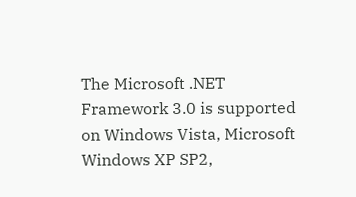The Microsoft .NET Framework 3.0 is supported on Windows Vista, Microsoft Windows XP SP2,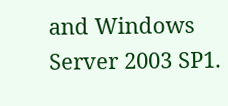and Windows Server 2003 SP1.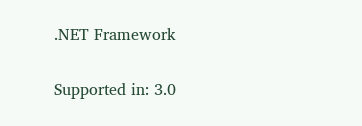.NET Framework

Supported in: 3.0